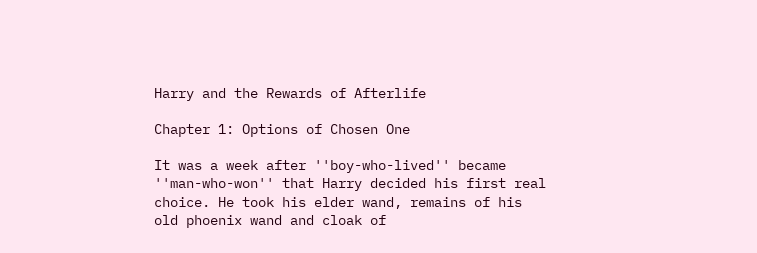Harry and the Rewards of Afterlife

Chapter 1: Options of Chosen One

It was a week after ''boy-who-lived'' became ''man-who-won'' that Harry decided his first real choice. He took his elder wand, remains of his old phoenix wand and cloak of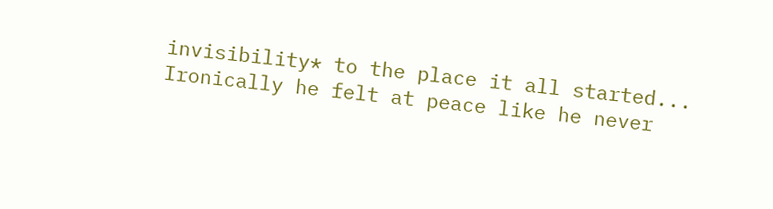invisibility* to the place it all started... Ironically he felt at peace like he never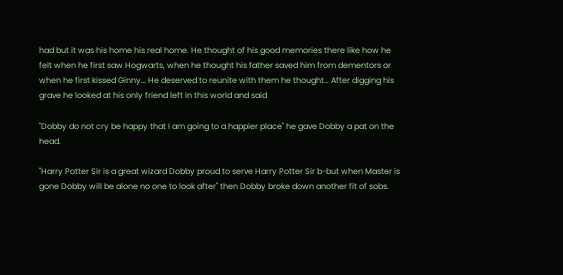had but it was his home his real home. He thought of his good memories there like how he felt when he first saw Hogwarts, when he thought his father saved him from dementors or when he first kissed Ginny… He deserved to reunite with them he thought… After digging his grave he looked at his only friend left in this world and said

''Dobby do not cry be happy that I am going to a happier place'' he gave Dobby a pat on the head.

''Harry Potter Sir is a great wizard Dobby proud to serve Harry Potter Sir b-but when Master is gone Dobby will be alone no one to look after'' then Dobby broke down another fit of sobs.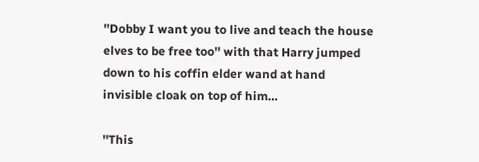''Dobby I want you to live and teach the house elves to be free too'' with that Harry jumped down to his coffin elder wand at hand invisible cloak on top of him…

''This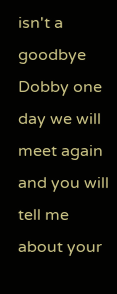isn't a goodbye Dobby one day we will meet again and you will tell me about your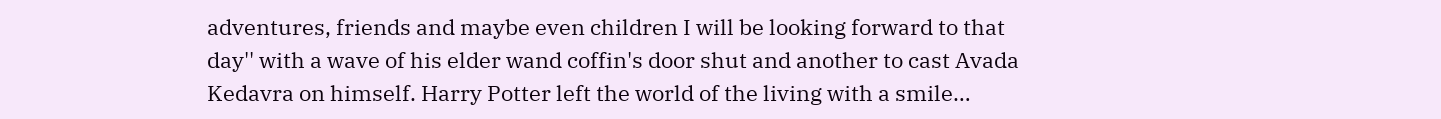adventures, friends and maybe even children I will be looking forward to that day'' with a wave of his elder wand coffin's door shut and another to cast Avada Kedavra on himself. Harry Potter left the world of the living with a smile…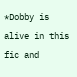*Dobby is alive in this fic and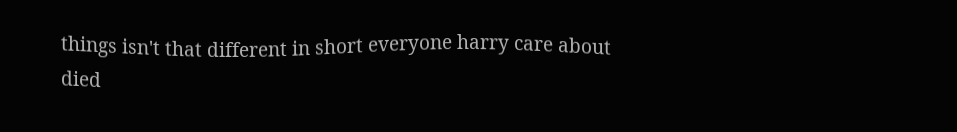things isn't that different in short everyone harry care about died